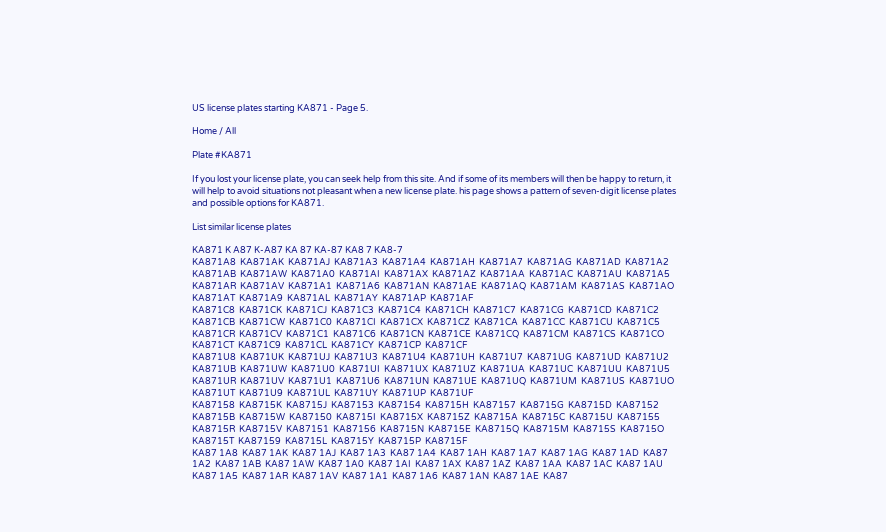US license plates starting KA871 - Page 5.

Home / All

Plate #KA871

If you lost your license plate, you can seek help from this site. And if some of its members will then be happy to return, it will help to avoid situations not pleasant when a new license plate. his page shows a pattern of seven-digit license plates and possible options for KA871.

List similar license plates

KA871 K A87 K-A87 KA 87 KA-87 KA8 7 KA8-7
KA871A8  KA871AK  KA871AJ  KA871A3  KA871A4  KA871AH  KA871A7  KA871AG  KA871AD  KA871A2  KA871AB  KA871AW  KA871A0  KA871AI  KA871AX  KA871AZ  KA871AA  KA871AC  KA871AU  KA871A5  KA871AR  KA871AV  KA871A1  KA871A6  KA871AN  KA871AE  KA871AQ  KA871AM  KA871AS  KA871AO  KA871AT  KA871A9  KA871AL  KA871AY  KA871AP  KA871AF
KA871C8  KA871CK  KA871CJ  KA871C3  KA871C4  KA871CH  KA871C7  KA871CG  KA871CD  KA871C2  KA871CB  KA871CW  KA871C0  KA871CI  KA871CX  KA871CZ  KA871CA  KA871CC  KA871CU  KA871C5  KA871CR  KA871CV  KA871C1  KA871C6  KA871CN  KA871CE  KA871CQ  KA871CM  KA871CS  KA871CO  KA871CT  KA871C9  KA871CL  KA871CY  KA871CP  KA871CF
KA871U8  KA871UK  KA871UJ  KA871U3  KA871U4  KA871UH  KA871U7  KA871UG  KA871UD  KA871U2  KA871UB  KA871UW  KA871U0  KA871UI  KA871UX  KA871UZ  KA871UA  KA871UC  KA871UU  KA871U5  KA871UR  KA871UV  KA871U1  KA871U6  KA871UN  KA871UE  KA871UQ  KA871UM  KA871US  KA871UO  KA871UT  KA871U9  KA871UL  KA871UY  KA871UP  KA871UF
KA87158  KA8715K  KA8715J  KA87153  KA87154  KA8715H  KA87157  KA8715G  KA8715D  KA87152  KA8715B  KA8715W  KA87150  KA8715I  KA8715X  KA8715Z  KA8715A  KA8715C  KA8715U  KA87155  KA8715R  KA8715V  KA87151  KA87156  KA8715N  KA8715E  KA8715Q  KA8715M  KA8715S  KA8715O  KA8715T  KA87159  KA8715L  KA8715Y  KA8715P  KA8715F
KA87 1A8  KA87 1AK  KA87 1AJ  KA87 1A3  KA87 1A4  KA87 1AH  KA87 1A7  KA87 1AG  KA87 1AD  KA87 1A2  KA87 1AB  KA87 1AW  KA87 1A0  KA87 1AI  KA87 1AX  KA87 1AZ  KA87 1AA  KA87 1AC  KA87 1AU  KA87 1A5  KA87 1AR  KA87 1AV  KA87 1A1  KA87 1A6  KA87 1AN  KA87 1AE  KA87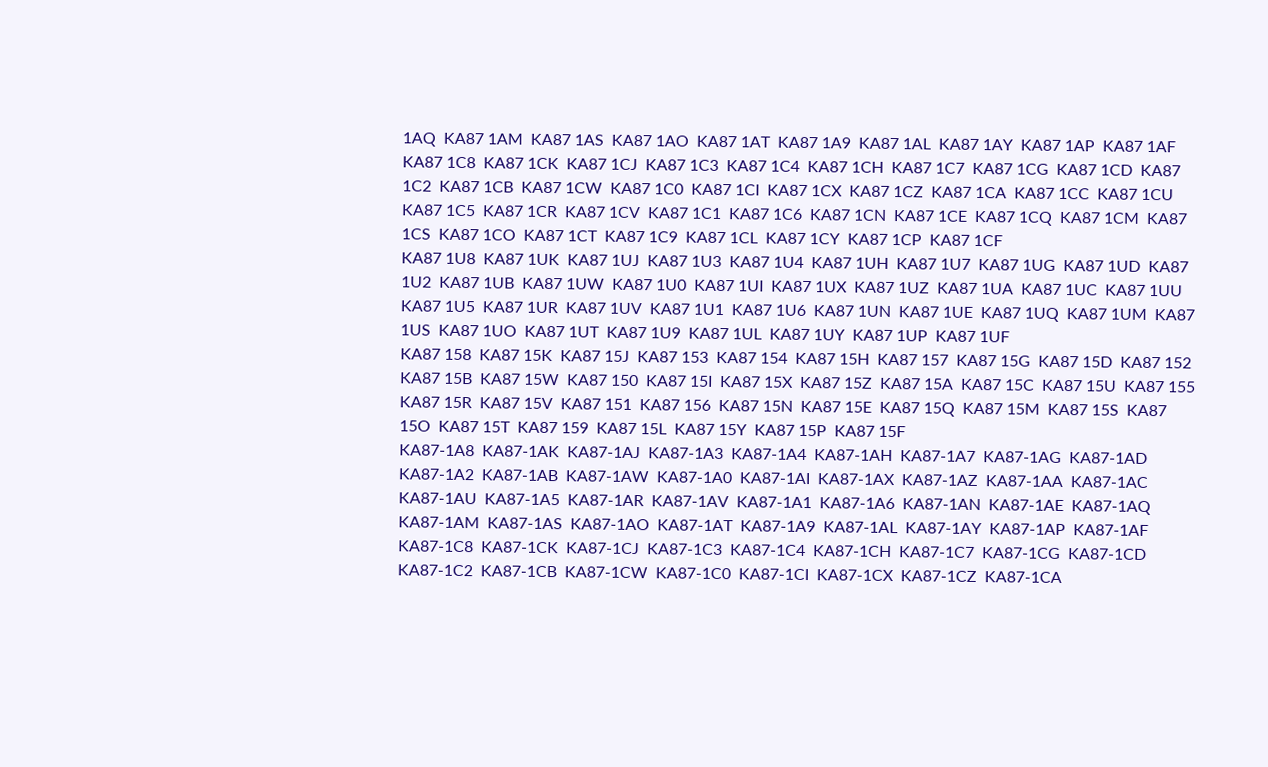1AQ  KA87 1AM  KA87 1AS  KA87 1AO  KA87 1AT  KA87 1A9  KA87 1AL  KA87 1AY  KA87 1AP  KA87 1AF
KA87 1C8  KA87 1CK  KA87 1CJ  KA87 1C3  KA87 1C4  KA87 1CH  KA87 1C7  KA87 1CG  KA87 1CD  KA87 1C2  KA87 1CB  KA87 1CW  KA87 1C0  KA87 1CI  KA87 1CX  KA87 1CZ  KA87 1CA  KA87 1CC  KA87 1CU  KA87 1C5  KA87 1CR  KA87 1CV  KA87 1C1  KA87 1C6  KA87 1CN  KA87 1CE  KA87 1CQ  KA87 1CM  KA87 1CS  KA87 1CO  KA87 1CT  KA87 1C9  KA87 1CL  KA87 1CY  KA87 1CP  KA87 1CF
KA87 1U8  KA87 1UK  KA87 1UJ  KA87 1U3  KA87 1U4  KA87 1UH  KA87 1U7  KA87 1UG  KA87 1UD  KA87 1U2  KA87 1UB  KA87 1UW  KA87 1U0  KA87 1UI  KA87 1UX  KA87 1UZ  KA87 1UA  KA87 1UC  KA87 1UU  KA87 1U5  KA87 1UR  KA87 1UV  KA87 1U1  KA87 1U6  KA87 1UN  KA87 1UE  KA87 1UQ  KA87 1UM  KA87 1US  KA87 1UO  KA87 1UT  KA87 1U9  KA87 1UL  KA87 1UY  KA87 1UP  KA87 1UF
KA87 158  KA87 15K  KA87 15J  KA87 153  KA87 154  KA87 15H  KA87 157  KA87 15G  KA87 15D  KA87 152  KA87 15B  KA87 15W  KA87 150  KA87 15I  KA87 15X  KA87 15Z  KA87 15A  KA87 15C  KA87 15U  KA87 155  KA87 15R  KA87 15V  KA87 151  KA87 156  KA87 15N  KA87 15E  KA87 15Q  KA87 15M  KA87 15S  KA87 15O  KA87 15T  KA87 159  KA87 15L  KA87 15Y  KA87 15P  KA87 15F
KA87-1A8  KA87-1AK  KA87-1AJ  KA87-1A3  KA87-1A4  KA87-1AH  KA87-1A7  KA87-1AG  KA87-1AD  KA87-1A2  KA87-1AB  KA87-1AW  KA87-1A0  KA87-1AI  KA87-1AX  KA87-1AZ  KA87-1AA  KA87-1AC  KA87-1AU  KA87-1A5  KA87-1AR  KA87-1AV  KA87-1A1  KA87-1A6  KA87-1AN  KA87-1AE  KA87-1AQ  KA87-1AM  KA87-1AS  KA87-1AO  KA87-1AT  KA87-1A9  KA87-1AL  KA87-1AY  KA87-1AP  KA87-1AF
KA87-1C8  KA87-1CK  KA87-1CJ  KA87-1C3  KA87-1C4  KA87-1CH  KA87-1C7  KA87-1CG  KA87-1CD  KA87-1C2  KA87-1CB  KA87-1CW  KA87-1C0  KA87-1CI  KA87-1CX  KA87-1CZ  KA87-1CA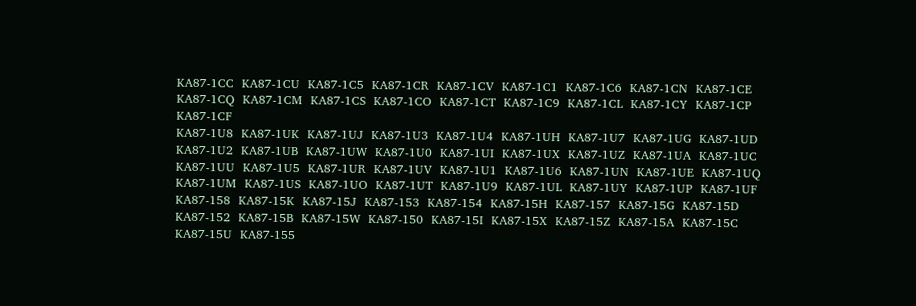KA87-1CC  KA87-1CU  KA87-1C5  KA87-1CR  KA87-1CV  KA87-1C1  KA87-1C6  KA87-1CN  KA87-1CE  KA87-1CQ  KA87-1CM  KA87-1CS  KA87-1CO  KA87-1CT  KA87-1C9  KA87-1CL  KA87-1CY  KA87-1CP  KA87-1CF
KA87-1U8  KA87-1UK  KA87-1UJ  KA87-1U3  KA87-1U4  KA87-1UH  KA87-1U7  KA87-1UG  KA87-1UD  KA87-1U2  KA87-1UB  KA87-1UW  KA87-1U0  KA87-1UI  KA87-1UX  KA87-1UZ  KA87-1UA  KA87-1UC  KA87-1UU  KA87-1U5  KA87-1UR  KA87-1UV  KA87-1U1  KA87-1U6  KA87-1UN  KA87-1UE  KA87-1UQ  KA87-1UM  KA87-1US  KA87-1UO  KA87-1UT  KA87-1U9  KA87-1UL  KA87-1UY  KA87-1UP  KA87-1UF
KA87-158  KA87-15K  KA87-15J  KA87-153  KA87-154  KA87-15H  KA87-157  KA87-15G  KA87-15D  KA87-152  KA87-15B  KA87-15W  KA87-150  KA87-15I  KA87-15X  KA87-15Z  KA87-15A  KA87-15C  KA87-15U  KA87-155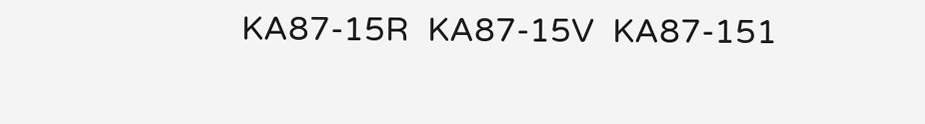KA87-15R  KA87-15V  KA87-151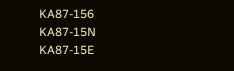KA87-156  KA87-15N  KA87-15E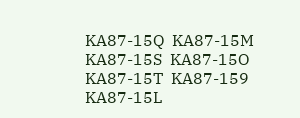KA87-15Q  KA87-15M  KA87-15S  KA87-15O  KA87-15T  KA87-159  KA87-15L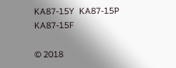KA87-15Y  KA87-15P  KA87-15F

© 2018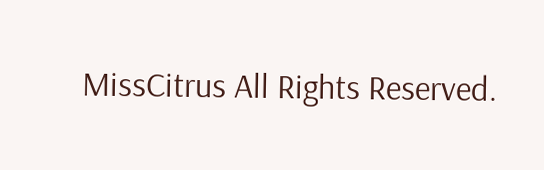MissCitrus All Rights Reserved.